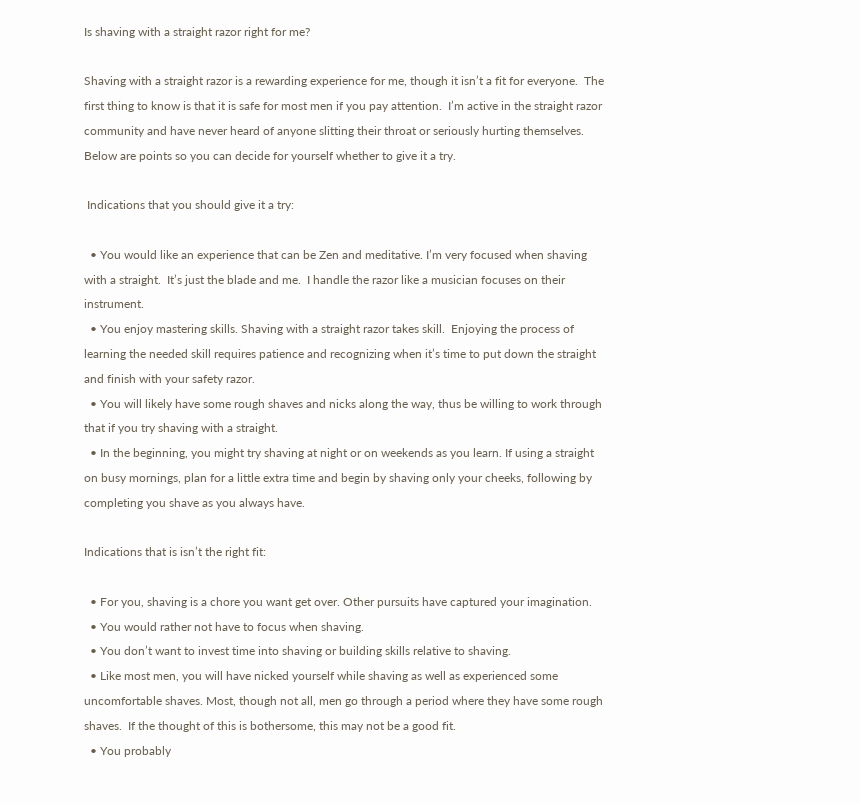Is shaving with a straight razor right for me?

Shaving with a straight razor is a rewarding experience for me, though it isn’t a fit for everyone.  The first thing to know is that it is safe for most men if you pay attention.  I’m active in the straight razor community and have never heard of anyone slitting their throat or seriously hurting themselves.  Below are points so you can decide for yourself whether to give it a try.

 Indications that you should give it a try:

  • You would like an experience that can be Zen and meditative. I’m very focused when shaving with a straight.  It’s just the blade and me.  I handle the razor like a musician focuses on their instrument.
  • You enjoy mastering skills. Shaving with a straight razor takes skill.  Enjoying the process of learning the needed skill requires patience and recognizing when it’s time to put down the straight and finish with your safety razor.
  • You will likely have some rough shaves and nicks along the way, thus be willing to work through that if you try shaving with a straight.
  • In the beginning, you might try shaving at night or on weekends as you learn. If using a straight on busy mornings, plan for a little extra time and begin by shaving only your cheeks, following by completing you shave as you always have.

Indications that is isn’t the right fit:

  • For you, shaving is a chore you want get over. Other pursuits have captured your imagination.
  • You would rather not have to focus when shaving.
  • You don’t want to invest time into shaving or building skills relative to shaving.
  • Like most men, you will have nicked yourself while shaving as well as experienced some uncomfortable shaves. Most, though not all, men go through a period where they have some rough shaves.  If the thought of this is bothersome, this may not be a good fit.
  • You probably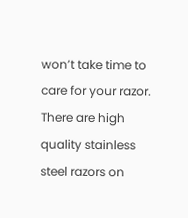won’t take time to care for your razor. There are high quality stainless steel razors on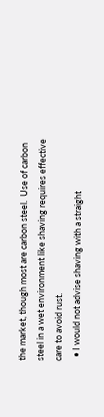the market, though most are carbon steel.  Use of carbon steel in a wet environment like shaving requires effective care to avoid rust.
  • I would not advise shaving with a straight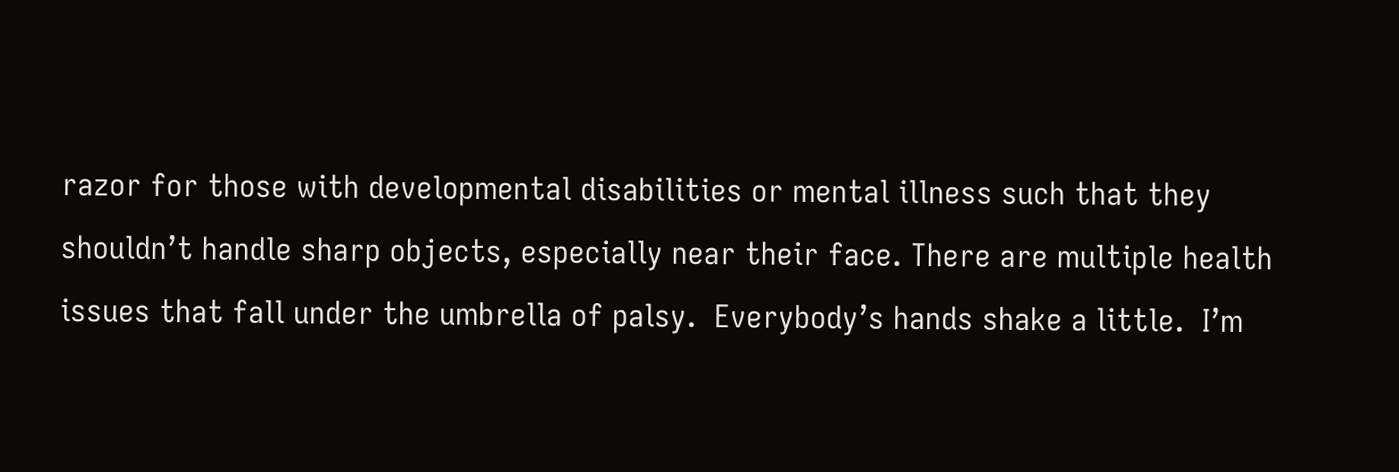razor for those with developmental disabilities or mental illness such that they shouldn’t handle sharp objects, especially near their face. There are multiple health issues that fall under the umbrella of palsy.  Everybody’s hands shake a little.  I’m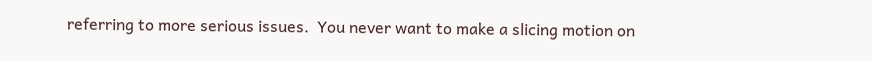referring to more serious issues.  You never want to make a slicing motion on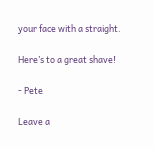your face with a straight.

Here’s to a great shave!

- Pete

Leave a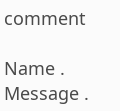comment

Name .
Message .